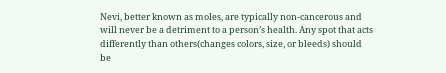Nevi, better known as moles, are typically non-cancerous and will never be a detriment to a person’s health. Any spot that acts differently than others(changes colors, size, or bleeds) should be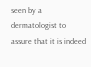seen by a dermatologist to assure that it is indeed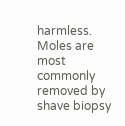harmless. Moles are most commonly removed by shave biopsy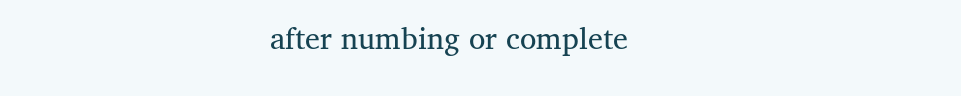after numbing or complete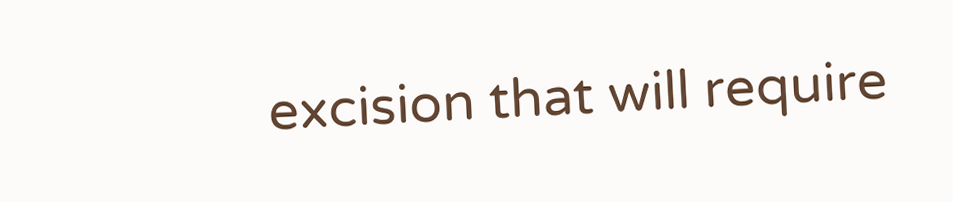excision that will require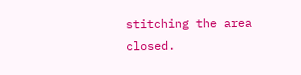stitching the area closed.